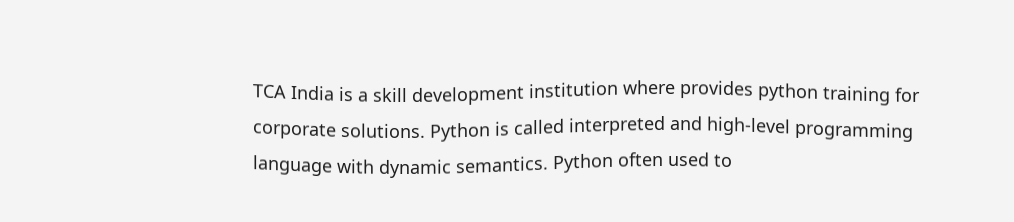TCA India is a skill development institution where provides python training for corporate solutions. Python is called interpreted and high-level programming language with dynamic semantics. Python often used to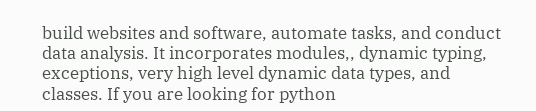build websites and software, automate tasks, and conduct data analysis. It incorporates modules,, dynamic typing, exceptions, very high level dynamic data types, and classes. If you are looking for python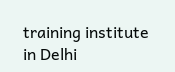training institute in Delhi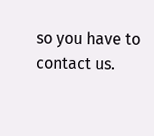so you have to contact us.